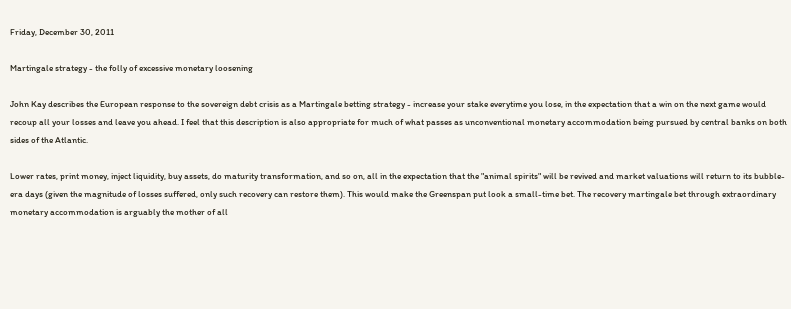Friday, December 30, 2011

Martingale strategy - the folly of excessive monetary loosening

John Kay describes the European response to the sovereign debt crisis as a Martingale betting strategy - increase your stake everytime you lose, in the expectation that a win on the next game would recoup all your losses and leave you ahead. I feel that this description is also appropriate for much of what passes as unconventional monetary accommodation being pursued by central banks on both sides of the Atlantic.

Lower rates, print money, inject liquidity, buy assets, do maturity transformation, and so on, all in the expectation that the "animal spirits" will be revived and market valuations will return to its bubble-era days (given the magnitude of losses suffered, only such recovery can restore them). This would make the Greenspan put look a small-time bet. The recovery martingale bet through extraordinary monetary accommodation is arguably the mother of all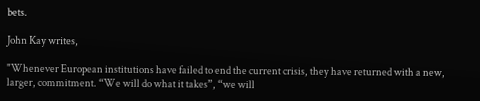bets.

John Kay writes,

"Whenever European institutions have failed to end the current crisis, they have returned with a new, larger, commitment. “We will do what it takes”, “we will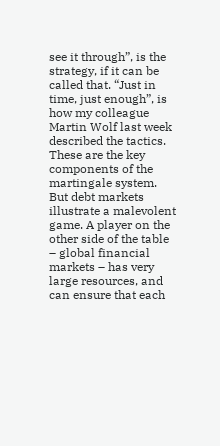see it through”, is the strategy, if it can be called that. “Just in time, just enough”, is how my colleague Martin Wolf last week described the tactics. These are the key components of the martingale system. But debt markets illustrate a malevolent game. A player on the other side of the table – global financial markets – has very large resources, and can ensure that each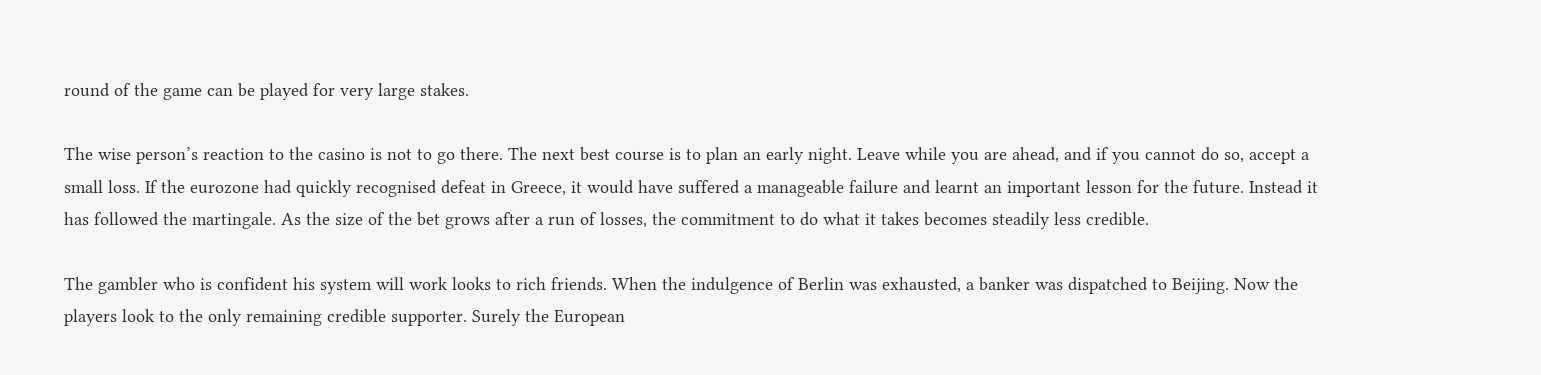round of the game can be played for very large stakes.

The wise person’s reaction to the casino is not to go there. The next best course is to plan an early night. Leave while you are ahead, and if you cannot do so, accept a small loss. If the eurozone had quickly recognised defeat in Greece, it would have suffered a manageable failure and learnt an important lesson for the future. Instead it has followed the martingale. As the size of the bet grows after a run of losses, the commitment to do what it takes becomes steadily less credible.

The gambler who is confident his system will work looks to rich friends. When the indulgence of Berlin was exhausted, a banker was dispatched to Beijing. Now the players look to the only remaining credible supporter. Surely the European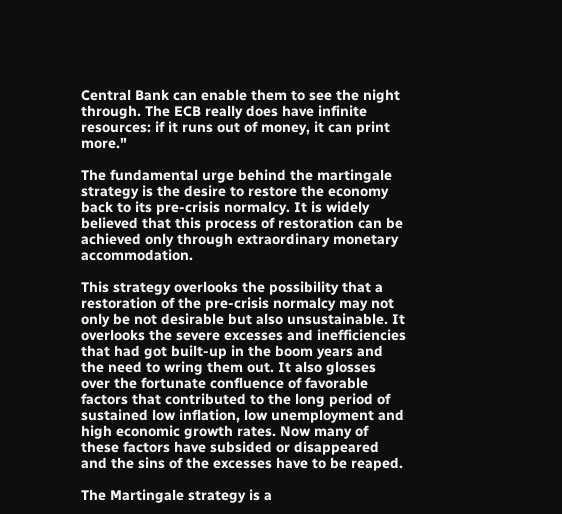Central Bank can enable them to see the night through. The ECB really does have infinite resources: if it runs out of money, it can print more."

The fundamental urge behind the martingale strategy is the desire to restore the economy back to its pre-crisis normalcy. It is widely believed that this process of restoration can be achieved only through extraordinary monetary accommodation.

This strategy overlooks the possibility that a restoration of the pre-crisis normalcy may not only be not desirable but also unsustainable. It overlooks the severe excesses and inefficiencies that had got built-up in the boom years and the need to wring them out. It also glosses over the fortunate confluence of favorable factors that contributed to the long period of sustained low inflation, low unemployment and high economic growth rates. Now many of these factors have subsided or disappeared and the sins of the excesses have to be reaped.

The Martingale strategy is a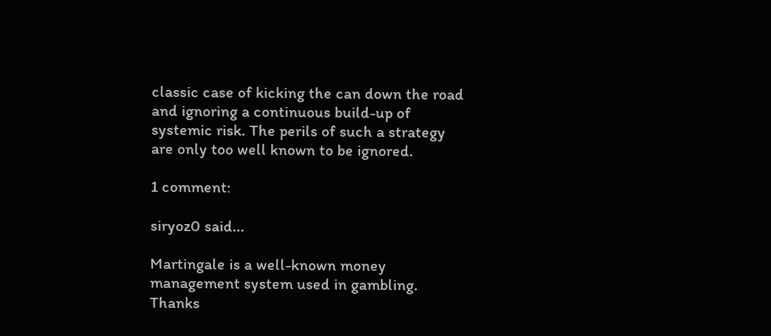classic case of kicking the can down the road and ignoring a continuous build-up of systemic risk. The perils of such a strategy are only too well known to be ignored.

1 comment:

siryoz0 said...

Martingale is a well-known money management system used in gambling. Thanks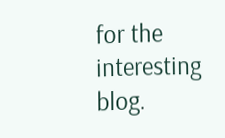for the interesting blog.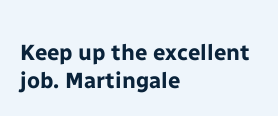Keep up the excellent job. Martingale